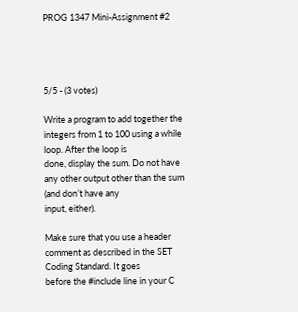PROG 1347 Mini-Assignment #2




5/5 - (3 votes)

Write a program to add together the integers from 1 to 100 using a while loop. After the loop is
done, display the sum. Do not have any other output other than the sum (and don’t have any
input, either).

Make sure that you use a header comment as described in the SET Coding Standard. It goes
before the #include line in your C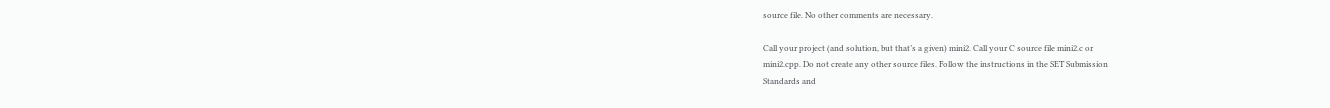source file. No other comments are necessary.

Call your project (and solution, but that’s a given) mini2. Call your C source file mini2.c or
mini2.cpp. Do not create any other source files. Follow the instructions in the SET Submission
Standards and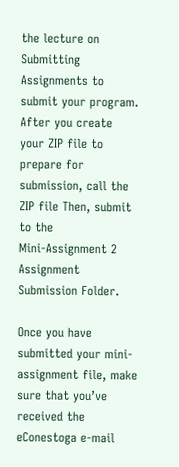the lecture on Submitting Assignments to submit your program. After you create
your ZIP file to prepare for submission, call the ZIP file Then, submit to the
Mini-Assignment 2 Assignment Submission Folder.

Once you have submitted your mini-assignment file, make sure that you’ve received the
eConestoga e-mail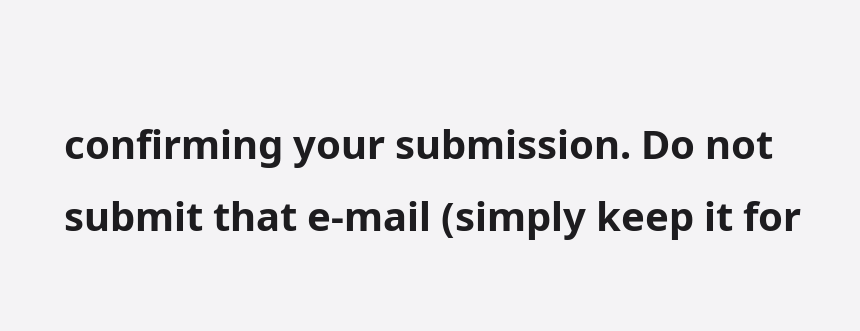confirming your submission. Do not submit that e-mail (simply keep it for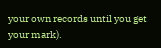your own records until you get your mark).